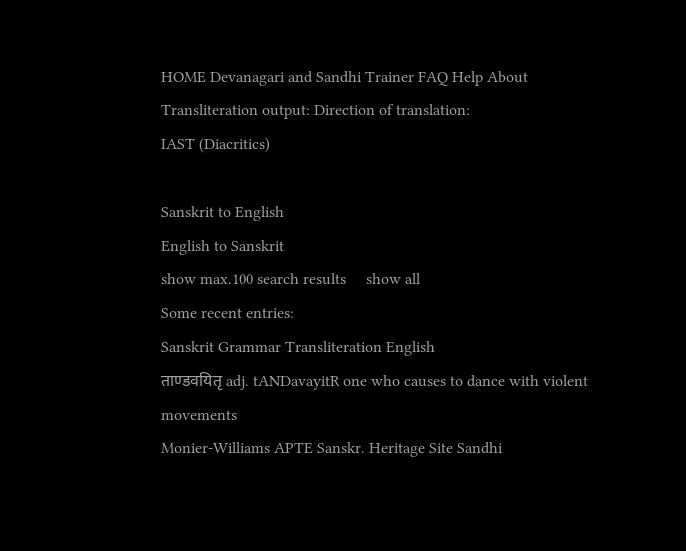HOME Devanagari and Sandhi Trainer FAQ Help About
Transliteration output: Direction of translation:
IAST (Diacritics)

Sanskrit to English
English to Sanskrit
show max.100 search results     show all
Some recent entries:
Sanskrit Grammar Transliteration English
ताण्डवयितृ adj. tANDavayitR one who causes to dance with violent movements
Monier-Williams APTE Sanskr. Heritage Site Sandhi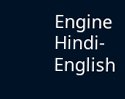Engine Hindi-English